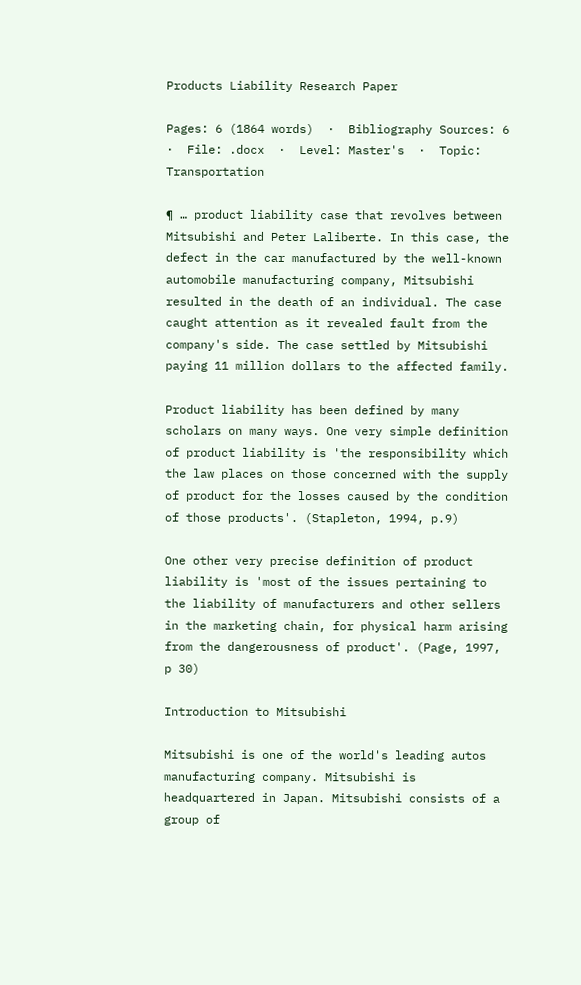Products Liability Research Paper

Pages: 6 (1864 words)  ·  Bibliography Sources: 6  ·  File: .docx  ·  Level: Master's  ·  Topic: Transportation

¶ … product liability case that revolves between Mitsubishi and Peter Laliberte. In this case, the defect in the car manufactured by the well-known automobile manufacturing company, Mitsubishi resulted in the death of an individual. The case caught attention as it revealed fault from the company's side. The case settled by Mitsubishi paying 11 million dollars to the affected family.

Product liability has been defined by many scholars on many ways. One very simple definition of product liability is 'the responsibility which the law places on those concerned with the supply of product for the losses caused by the condition of those products'. (Stapleton, 1994, p.9)

One other very precise definition of product liability is 'most of the issues pertaining to the liability of manufacturers and other sellers in the marketing chain, for physical harm arising from the dangerousness of product'. (Page, 1997, p 30)

Introduction to Mitsubishi

Mitsubishi is one of the world's leading autos manufacturing company. Mitsubishi is headquartered in Japan. Mitsubishi consists of a group of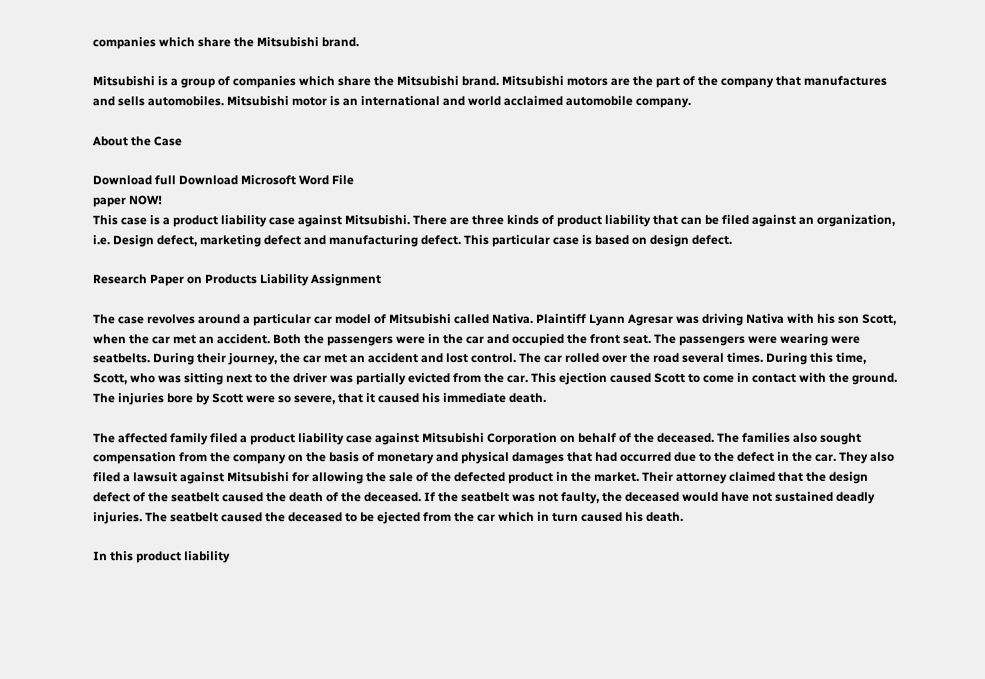companies which share the Mitsubishi brand.

Mitsubishi is a group of companies which share the Mitsubishi brand. Mitsubishi motors are the part of the company that manufactures and sells automobiles. Mitsubishi motor is an international and world acclaimed automobile company.

About the Case

Download full Download Microsoft Word File
paper NOW!
This case is a product liability case against Mitsubishi. There are three kinds of product liability that can be filed against an organization, i.e. Design defect, marketing defect and manufacturing defect. This particular case is based on design defect.

Research Paper on Products Liability Assignment

The case revolves around a particular car model of Mitsubishi called Nativa. Plaintiff Lyann Agresar was driving Nativa with his son Scott, when the car met an accident. Both the passengers were in the car and occupied the front seat. The passengers were wearing were seatbelts. During their journey, the car met an accident and lost control. The car rolled over the road several times. During this time, Scott, who was sitting next to the driver was partially evicted from the car. This ejection caused Scott to come in contact with the ground. The injuries bore by Scott were so severe, that it caused his immediate death.

The affected family filed a product liability case against Mitsubishi Corporation on behalf of the deceased. The families also sought compensation from the company on the basis of monetary and physical damages that had occurred due to the defect in the car. They also filed a lawsuit against Mitsubishi for allowing the sale of the defected product in the market. Their attorney claimed that the design defect of the seatbelt caused the death of the deceased. If the seatbelt was not faulty, the deceased would have not sustained deadly injuries. The seatbelt caused the deceased to be ejected from the car which in turn caused his death.

In this product liability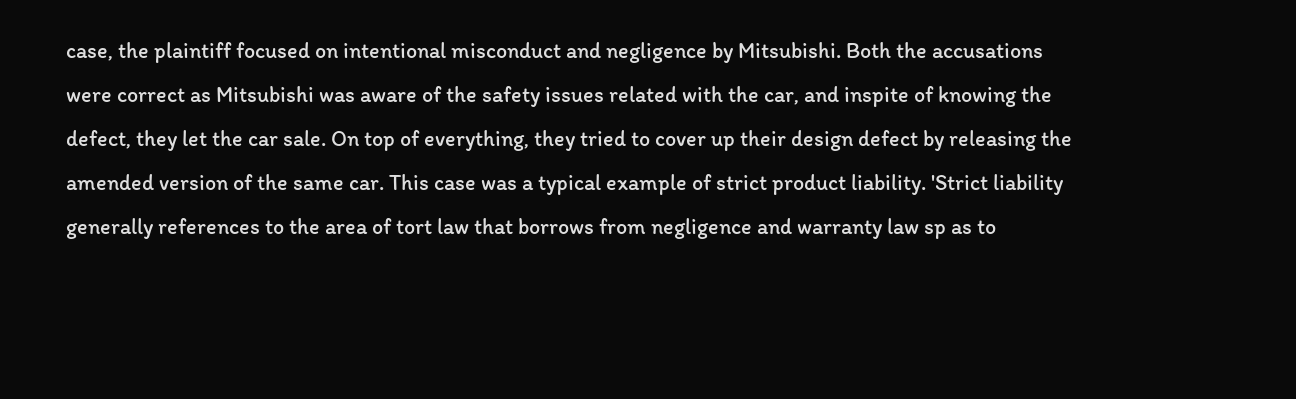case, the plaintiff focused on intentional misconduct and negligence by Mitsubishi. Both the accusations were correct as Mitsubishi was aware of the safety issues related with the car, and inspite of knowing the defect, they let the car sale. On top of everything, they tried to cover up their design defect by releasing the amended version of the same car. This case was a typical example of strict product liability. 'Strict liability generally references to the area of tort law that borrows from negligence and warranty law sp as to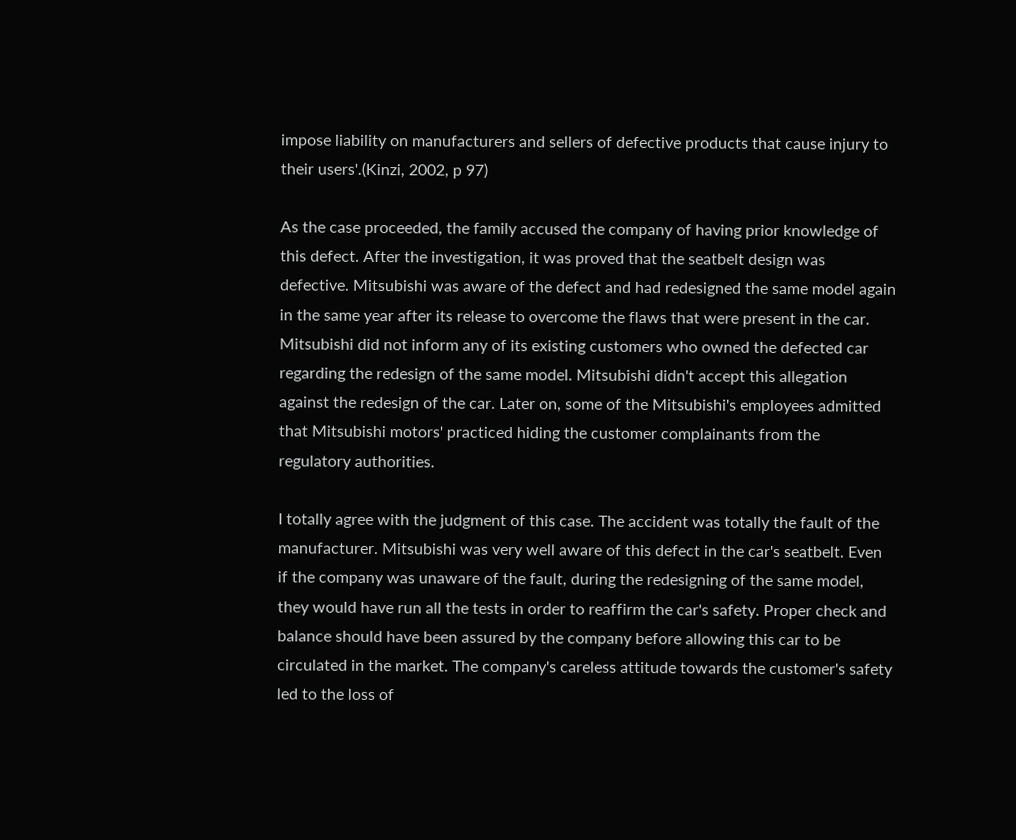impose liability on manufacturers and sellers of defective products that cause injury to their users'.(Kinzi, 2002, p 97)

As the case proceeded, the family accused the company of having prior knowledge of this defect. After the investigation, it was proved that the seatbelt design was defective. Mitsubishi was aware of the defect and had redesigned the same model again in the same year after its release to overcome the flaws that were present in the car. Mitsubishi did not inform any of its existing customers who owned the defected car regarding the redesign of the same model. Mitsubishi didn't accept this allegation against the redesign of the car. Later on, some of the Mitsubishi's employees admitted that Mitsubishi motors' practiced hiding the customer complainants from the regulatory authorities.

I totally agree with the judgment of this case. The accident was totally the fault of the manufacturer. Mitsubishi was very well aware of this defect in the car's seatbelt. Even if the company was unaware of the fault, during the redesigning of the same model, they would have run all the tests in order to reaffirm the car's safety. Proper check and balance should have been assured by the company before allowing this car to be circulated in the market. The company's careless attitude towards the customer's safety led to the loss of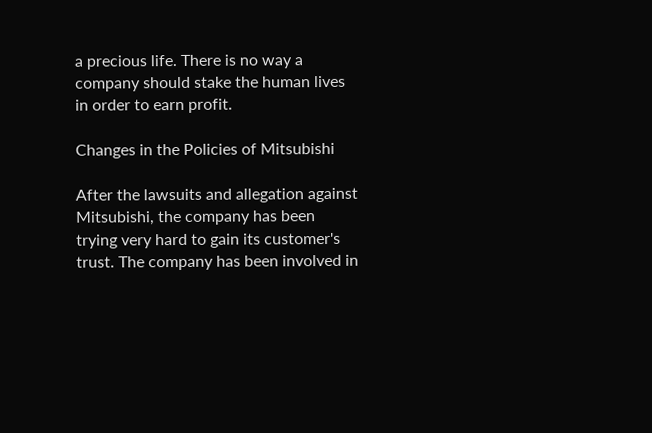a precious life. There is no way a company should stake the human lives in order to earn profit.

Changes in the Policies of Mitsubishi

After the lawsuits and allegation against Mitsubishi, the company has been trying very hard to gain its customer's trust. The company has been involved in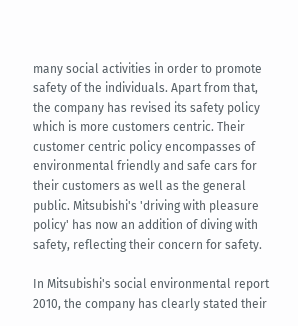many social activities in order to promote safety of the individuals. Apart from that, the company has revised its safety policy which is more customers centric. Their customer centric policy encompasses of environmental friendly and safe cars for their customers as well as the general public. Mitsubishi's 'driving with pleasure policy' has now an addition of diving with safety, reflecting their concern for safety.

In Mitsubishi's social environmental report 2010, the company has clearly stated their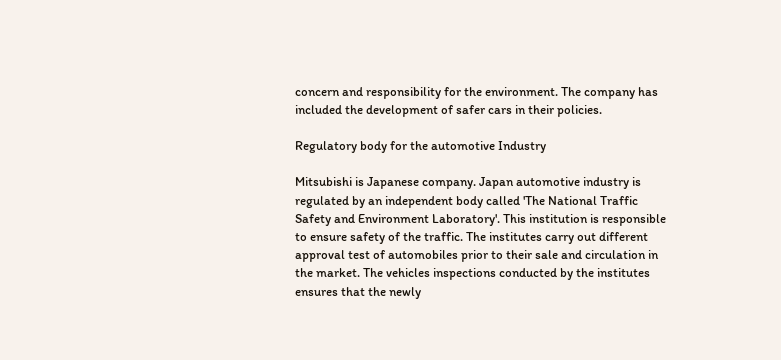concern and responsibility for the environment. The company has included the development of safer cars in their policies.

Regulatory body for the automotive Industry

Mitsubishi is Japanese company. Japan automotive industry is regulated by an independent body called 'The National Traffic Safety and Environment Laboratory'. This institution is responsible to ensure safety of the traffic. The institutes carry out different approval test of automobiles prior to their sale and circulation in the market. The vehicles inspections conducted by the institutes ensures that the newly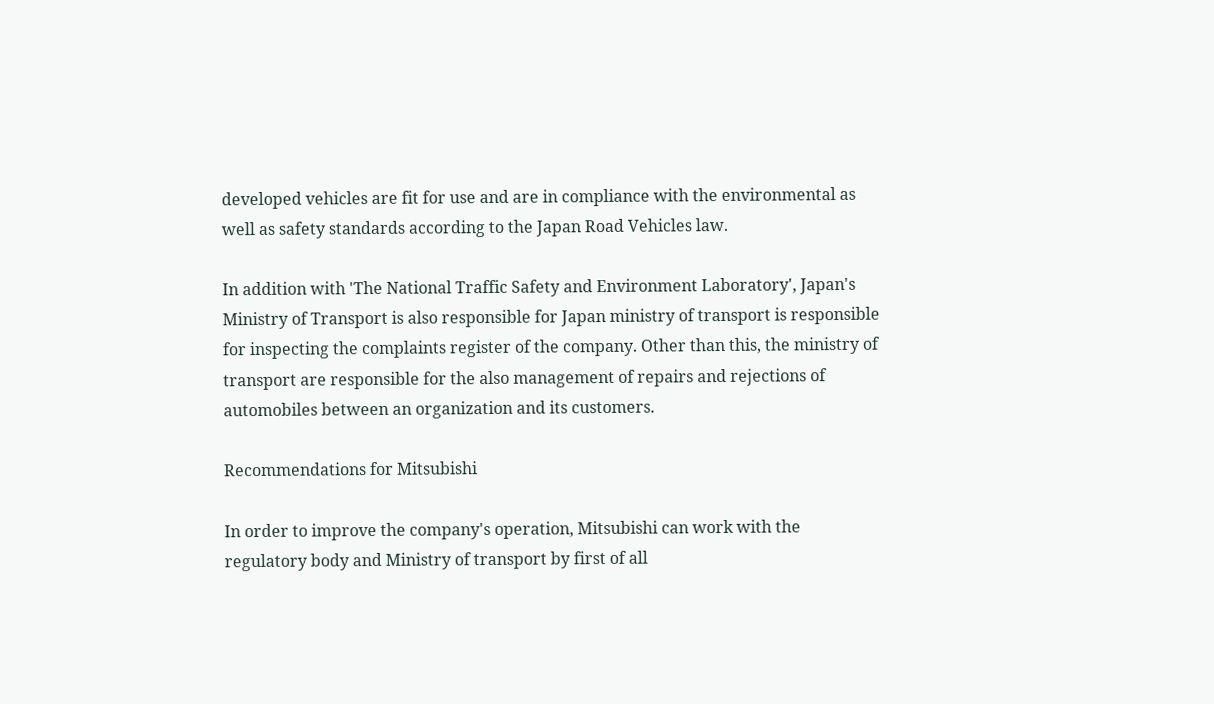developed vehicles are fit for use and are in compliance with the environmental as well as safety standards according to the Japan Road Vehicles law.

In addition with 'The National Traffic Safety and Environment Laboratory', Japan's Ministry of Transport is also responsible for Japan ministry of transport is responsible for inspecting the complaints register of the company. Other than this, the ministry of transport are responsible for the also management of repairs and rejections of automobiles between an organization and its customers.

Recommendations for Mitsubishi

In order to improve the company's operation, Mitsubishi can work with the regulatory body and Ministry of transport by first of all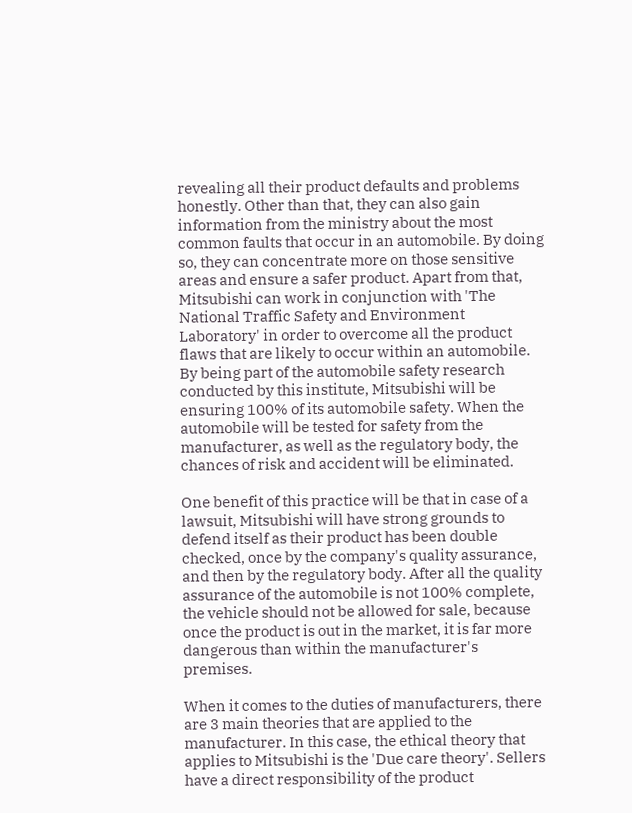revealing all their product defaults and problems honestly. Other than that, they can also gain information from the ministry about the most common faults that occur in an automobile. By doing so, they can concentrate more on those sensitive areas and ensure a safer product. Apart from that, Mitsubishi can work in conjunction with 'The National Traffic Safety and Environment Laboratory' in order to overcome all the product flaws that are likely to occur within an automobile. By being part of the automobile safety research conducted by this institute, Mitsubishi will be ensuring 100% of its automobile safety. When the automobile will be tested for safety from the manufacturer, as well as the regulatory body, the chances of risk and accident will be eliminated.

One benefit of this practice will be that in case of a lawsuit, Mitsubishi will have strong grounds to defend itself as their product has been double checked, once by the company's quality assurance, and then by the regulatory body. After all the quality assurance of the automobile is not 100% complete, the vehicle should not be allowed for sale, because once the product is out in the market, it is far more dangerous than within the manufacturer's premises.

When it comes to the duties of manufacturers, there are 3 main theories that are applied to the manufacturer. In this case, the ethical theory that applies to Mitsubishi is the 'Due care theory'. Sellers have a direct responsibility of the product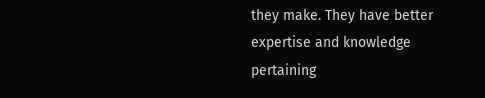they make. They have better expertise and knowledge pertaining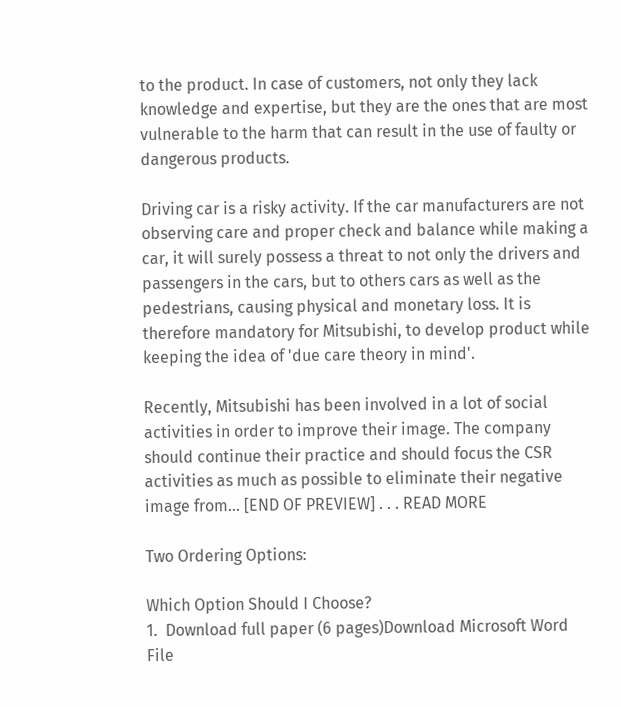to the product. In case of customers, not only they lack knowledge and expertise, but they are the ones that are most vulnerable to the harm that can result in the use of faulty or dangerous products.

Driving car is a risky activity. If the car manufacturers are not observing care and proper check and balance while making a car, it will surely possess a threat to not only the drivers and passengers in the cars, but to others cars as well as the pedestrians, causing physical and monetary loss. It is therefore mandatory for Mitsubishi, to develop product while keeping the idea of 'due care theory in mind'.

Recently, Mitsubishi has been involved in a lot of social activities in order to improve their image. The company should continue their practice and should focus the CSR activities as much as possible to eliminate their negative image from… [END OF PREVIEW] . . . READ MORE

Two Ordering Options:

Which Option Should I Choose?
1.  Download full paper (6 pages)Download Microsoft Word File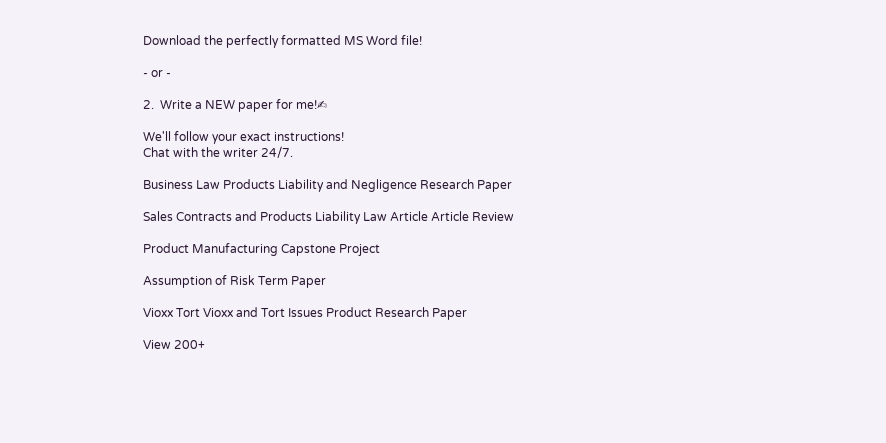Download the perfectly formatted MS Word file!

- or -

2.  Write a NEW paper for me!✍

We'll follow your exact instructions!
Chat with the writer 24/7.

Business Law Products Liability and Negligence Research Paper

Sales Contracts and Products Liability Law Article Article Review

Product Manufacturing Capstone Project

Assumption of Risk Term Paper

Vioxx Tort Vioxx and Tort Issues Product Research Paper

View 200+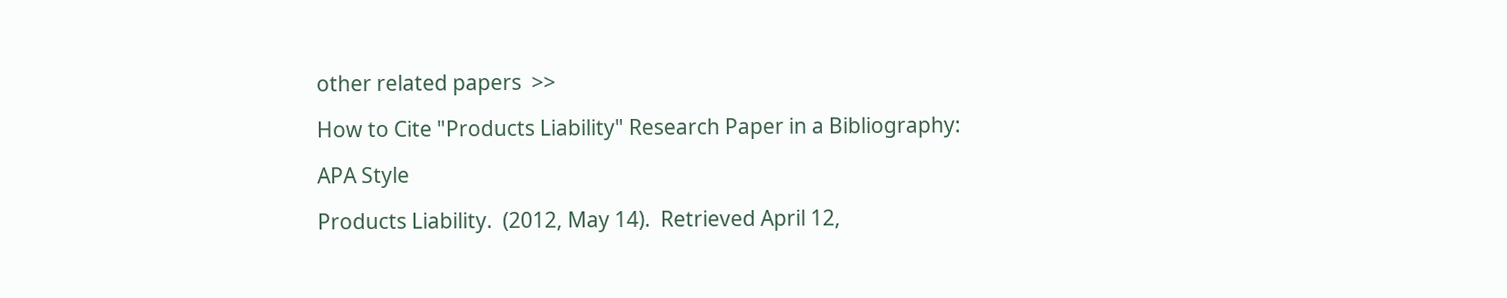other related papers  >>

How to Cite "Products Liability" Research Paper in a Bibliography:

APA Style

Products Liability.  (2012, May 14).  Retrieved April 12,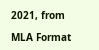2021, from

MLA Format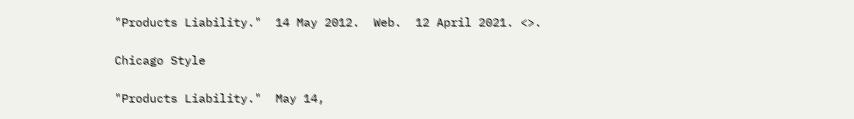"Products Liability."  14 May 2012.  Web.  12 April 2021. <>.

Chicago Style

"Products Liability."  May 14,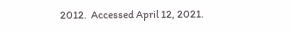2012.  Accessed April 12, 2021.